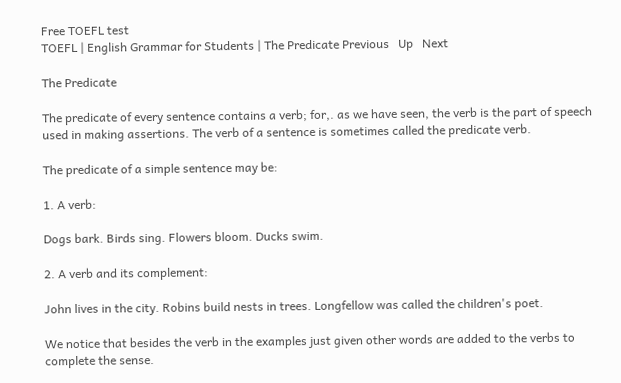Free TOEFL test
TOEFL | English Grammar for Students | The Predicate Previous   Up   Next

The Predicate

The predicate of every sentence contains a verb; for,. as we have seen, the verb is the part of speech used in making assertions. The verb of a sentence is sometimes called the predicate verb.

The predicate of a simple sentence may be:

1. A verb:

Dogs bark. Birds sing. Flowers bloom. Ducks swim.

2. A verb and its complement:

John lives in the city. Robins build nests in trees. Longfellow was called the children's poet.

We notice that besides the verb in the examples just given other words are added to the verbs to complete the sense.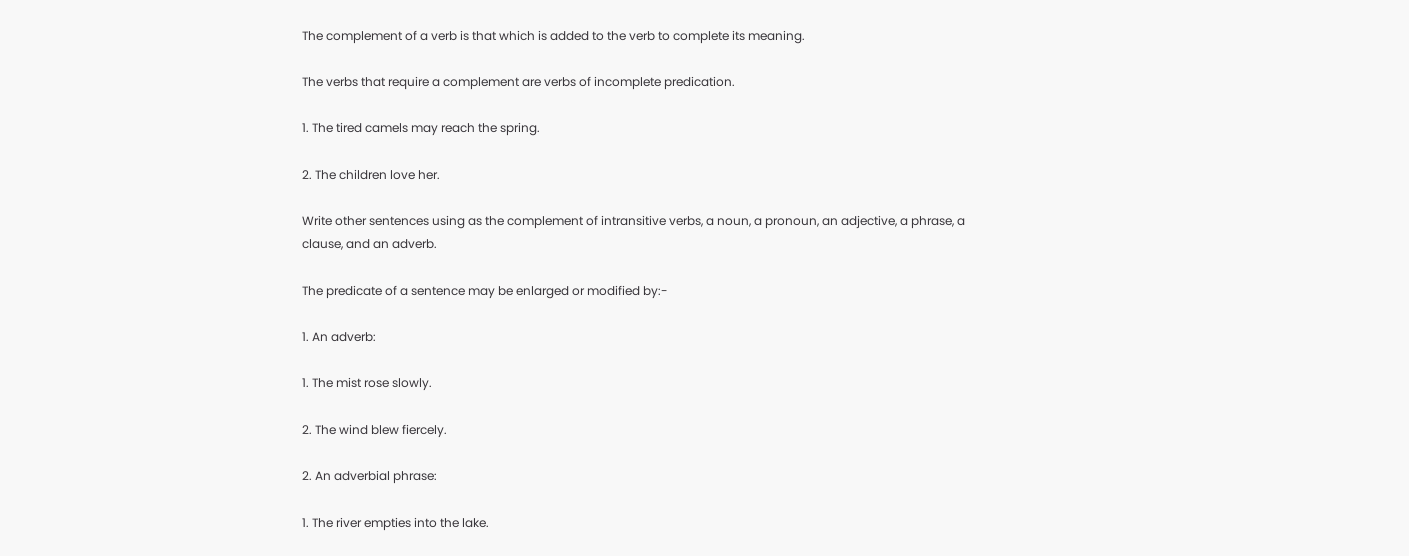The complement of a verb is that which is added to the verb to complete its meaning.

The verbs that require a complement are verbs of incomplete predication.

1. The tired camels may reach the spring.

2. The children love her.

Write other sentences using as the complement of intransitive verbs, a noun, a pronoun, an adjective, a phrase, a clause, and an adverb.

The predicate of a sentence may be enlarged or modified by:-

1. An adverb:

1. The mist rose slowly.

2. The wind blew fiercely.

2. An adverbial phrase:

1. The river empties into the lake.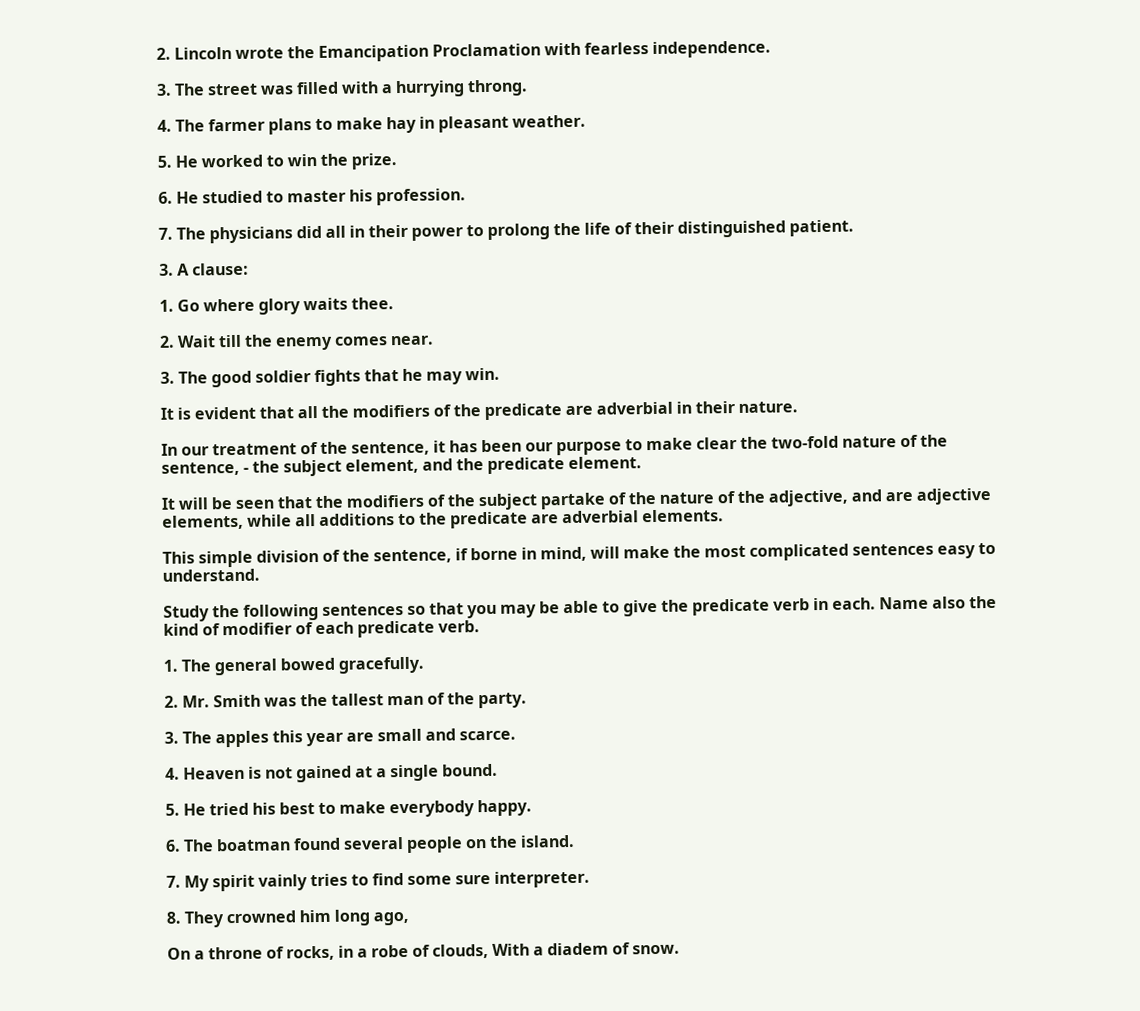2. Lincoln wrote the Emancipation Proclamation with fearless independence.

3. The street was filled with a hurrying throng.

4. The farmer plans to make hay in pleasant weather.

5. He worked to win the prize.

6. He studied to master his profession.

7. The physicians did all in their power to prolong the life of their distinguished patient.

3. A clause:

1. Go where glory waits thee.

2. Wait till the enemy comes near.

3. The good soldier fights that he may win.

It is evident that all the modifiers of the predicate are adverbial in their nature.

In our treatment of the sentence, it has been our purpose to make clear the two-fold nature of the sentence, - the subject element, and the predicate element.

It will be seen that the modifiers of the subject partake of the nature of the adjective, and are adjective elements, while all additions to the predicate are adverbial elements.

This simple division of the sentence, if borne in mind, will make the most complicated sentences easy to understand.

Study the following sentences so that you may be able to give the predicate verb in each. Name also the kind of modifier of each predicate verb.

1. The general bowed gracefully.

2. Mr. Smith was the tallest man of the party.

3. The apples this year are small and scarce.

4. Heaven is not gained at a single bound.

5. He tried his best to make everybody happy.

6. The boatman found several people on the island.

7. My spirit vainly tries to find some sure interpreter.

8. They crowned him long ago,

On a throne of rocks, in a robe of clouds, With a diadem of snow.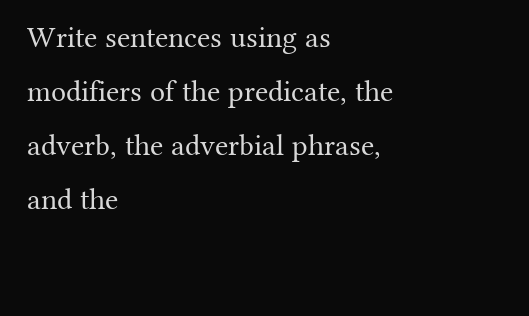Write sentences using as modifiers of the predicate, the adverb, the adverbial phrase, and the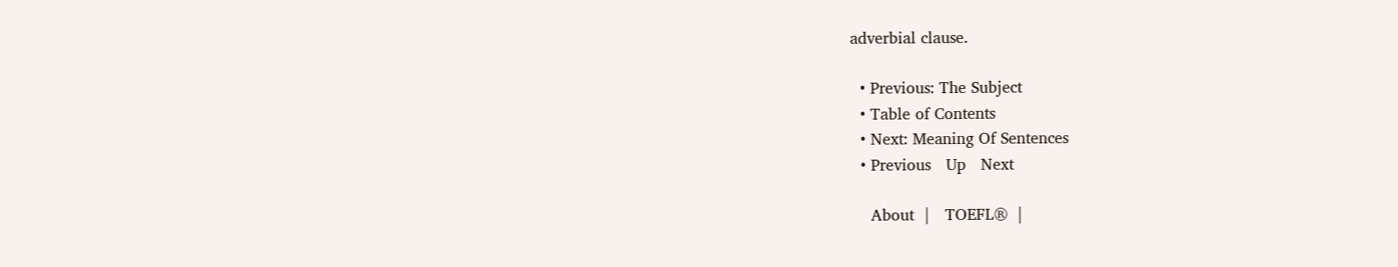adverbial clause.

  • Previous: The Subject
  • Table of Contents
  • Next: Meaning Of Sentences
  • Previous   Up   Next

    About  |   TOEFL®  |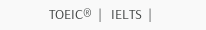TOEIC®  |   IELTS  |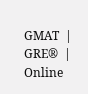GMAT  |   GRE®  |   Online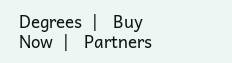Degrees  |   Buy Now  |   Partners